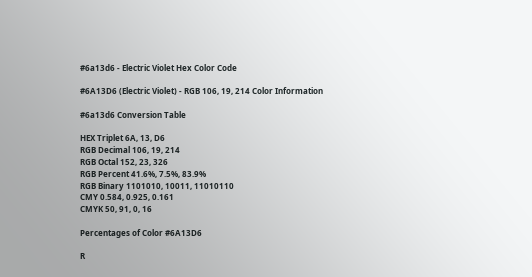#6a13d6 - Electric Violet Hex Color Code

#6A13D6 (Electric Violet) - RGB 106, 19, 214 Color Information

#6a13d6 Conversion Table

HEX Triplet 6A, 13, D6
RGB Decimal 106, 19, 214
RGB Octal 152, 23, 326
RGB Percent 41.6%, 7.5%, 83.9%
RGB Binary 1101010, 10011, 11010110
CMY 0.584, 0.925, 0.161
CMYK 50, 91, 0, 16

Percentages of Color #6A13D6

R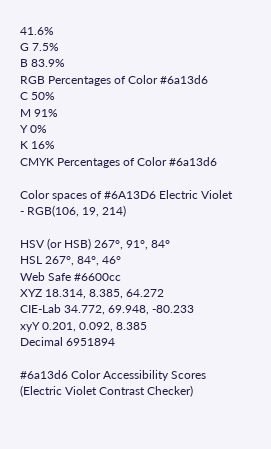41.6%
G 7.5%
B 83.9%
RGB Percentages of Color #6a13d6
C 50%
M 91%
Y 0%
K 16%
CMYK Percentages of Color #6a13d6

Color spaces of #6A13D6 Electric Violet - RGB(106, 19, 214)

HSV (or HSB) 267°, 91°, 84°
HSL 267°, 84°, 46°
Web Safe #6600cc
XYZ 18.314, 8.385, 64.272
CIE-Lab 34.772, 69.948, -80.233
xyY 0.201, 0.092, 8.385
Decimal 6951894

#6a13d6 Color Accessibility Scores (Electric Violet Contrast Checker)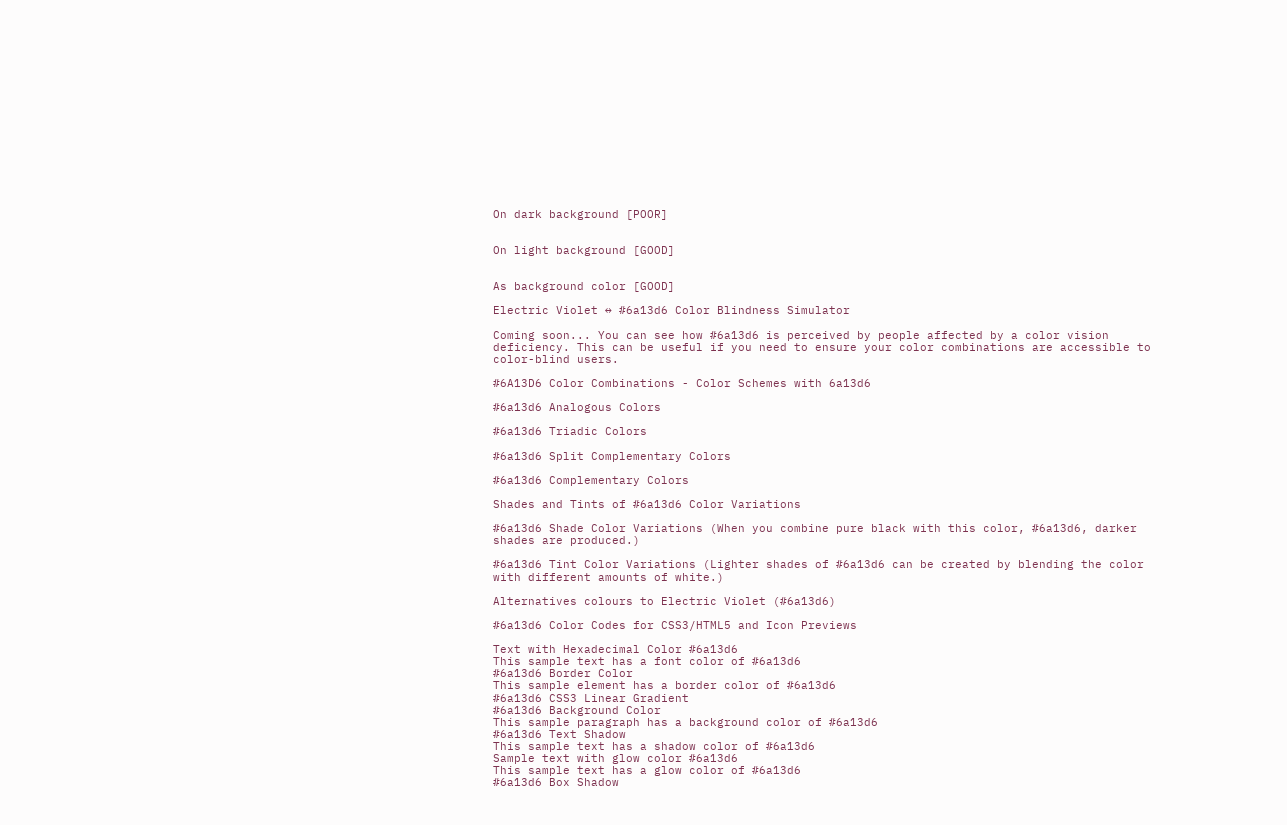On dark background [POOR]


On light background [GOOD]


As background color [GOOD]

Electric Violet ↔ #6a13d6 Color Blindness Simulator

Coming soon... You can see how #6a13d6 is perceived by people affected by a color vision deficiency. This can be useful if you need to ensure your color combinations are accessible to color-blind users.

#6A13D6 Color Combinations - Color Schemes with 6a13d6

#6a13d6 Analogous Colors

#6a13d6 Triadic Colors

#6a13d6 Split Complementary Colors

#6a13d6 Complementary Colors

Shades and Tints of #6a13d6 Color Variations

#6a13d6 Shade Color Variations (When you combine pure black with this color, #6a13d6, darker shades are produced.)

#6a13d6 Tint Color Variations (Lighter shades of #6a13d6 can be created by blending the color with different amounts of white.)

Alternatives colours to Electric Violet (#6a13d6)

#6a13d6 Color Codes for CSS3/HTML5 and Icon Previews

Text with Hexadecimal Color #6a13d6
This sample text has a font color of #6a13d6
#6a13d6 Border Color
This sample element has a border color of #6a13d6
#6a13d6 CSS3 Linear Gradient
#6a13d6 Background Color
This sample paragraph has a background color of #6a13d6
#6a13d6 Text Shadow
This sample text has a shadow color of #6a13d6
Sample text with glow color #6a13d6
This sample text has a glow color of #6a13d6
#6a13d6 Box Shadow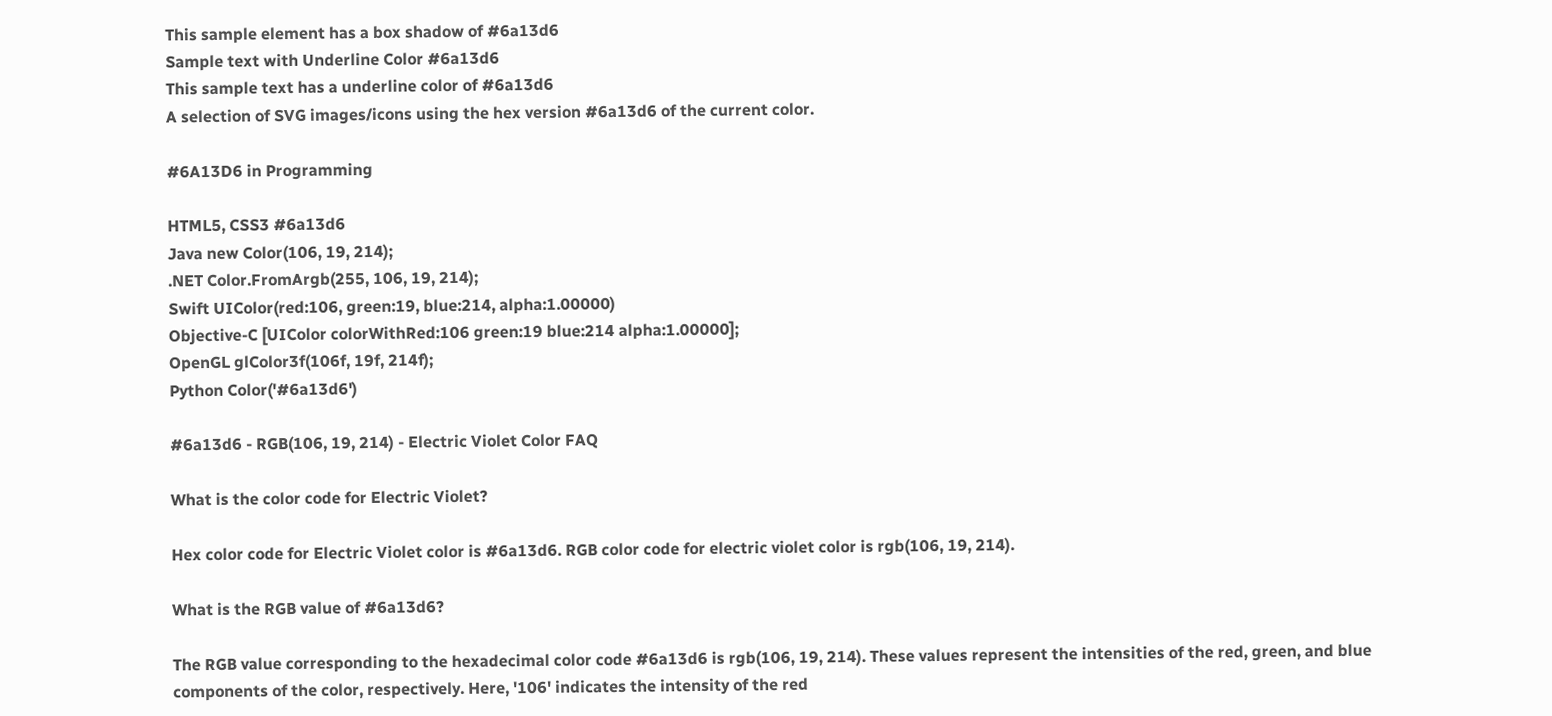This sample element has a box shadow of #6a13d6
Sample text with Underline Color #6a13d6
This sample text has a underline color of #6a13d6
A selection of SVG images/icons using the hex version #6a13d6 of the current color.

#6A13D6 in Programming

HTML5, CSS3 #6a13d6
Java new Color(106, 19, 214);
.NET Color.FromArgb(255, 106, 19, 214);
Swift UIColor(red:106, green:19, blue:214, alpha:1.00000)
Objective-C [UIColor colorWithRed:106 green:19 blue:214 alpha:1.00000];
OpenGL glColor3f(106f, 19f, 214f);
Python Color('#6a13d6')

#6a13d6 - RGB(106, 19, 214) - Electric Violet Color FAQ

What is the color code for Electric Violet?

Hex color code for Electric Violet color is #6a13d6. RGB color code for electric violet color is rgb(106, 19, 214).

What is the RGB value of #6a13d6?

The RGB value corresponding to the hexadecimal color code #6a13d6 is rgb(106, 19, 214). These values represent the intensities of the red, green, and blue components of the color, respectively. Here, '106' indicates the intensity of the red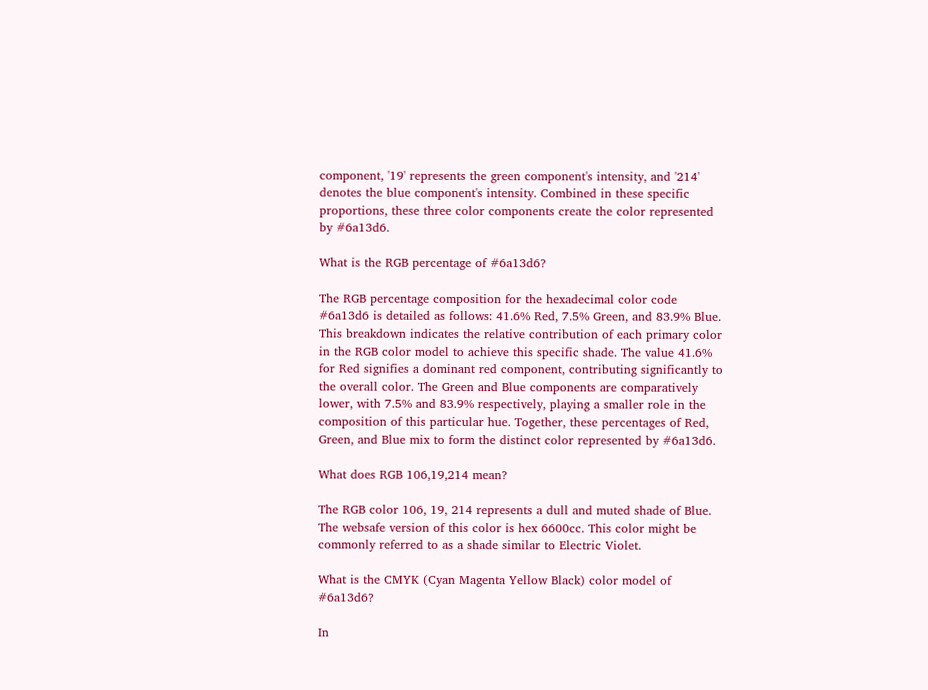component, '19' represents the green component's intensity, and '214' denotes the blue component's intensity. Combined in these specific proportions, these three color components create the color represented by #6a13d6.

What is the RGB percentage of #6a13d6?

The RGB percentage composition for the hexadecimal color code #6a13d6 is detailed as follows: 41.6% Red, 7.5% Green, and 83.9% Blue. This breakdown indicates the relative contribution of each primary color in the RGB color model to achieve this specific shade. The value 41.6% for Red signifies a dominant red component, contributing significantly to the overall color. The Green and Blue components are comparatively lower, with 7.5% and 83.9% respectively, playing a smaller role in the composition of this particular hue. Together, these percentages of Red, Green, and Blue mix to form the distinct color represented by #6a13d6.

What does RGB 106,19,214 mean?

The RGB color 106, 19, 214 represents a dull and muted shade of Blue. The websafe version of this color is hex 6600cc. This color might be commonly referred to as a shade similar to Electric Violet.

What is the CMYK (Cyan Magenta Yellow Black) color model of #6a13d6?

In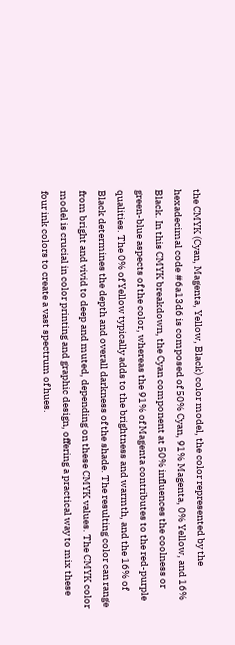the CMYK (Cyan, Magenta, Yellow, Black) color model, the color represented by the hexadecimal code #6a13d6 is composed of 50% Cyan, 91% Magenta, 0% Yellow, and 16% Black. In this CMYK breakdown, the Cyan component at 50% influences the coolness or green-blue aspects of the color, whereas the 91% of Magenta contributes to the red-purple qualities. The 0% of Yellow typically adds to the brightness and warmth, and the 16% of Black determines the depth and overall darkness of the shade. The resulting color can range from bright and vivid to deep and muted, depending on these CMYK values. The CMYK color model is crucial in color printing and graphic design, offering a practical way to mix these four ink colors to create a vast spectrum of hues.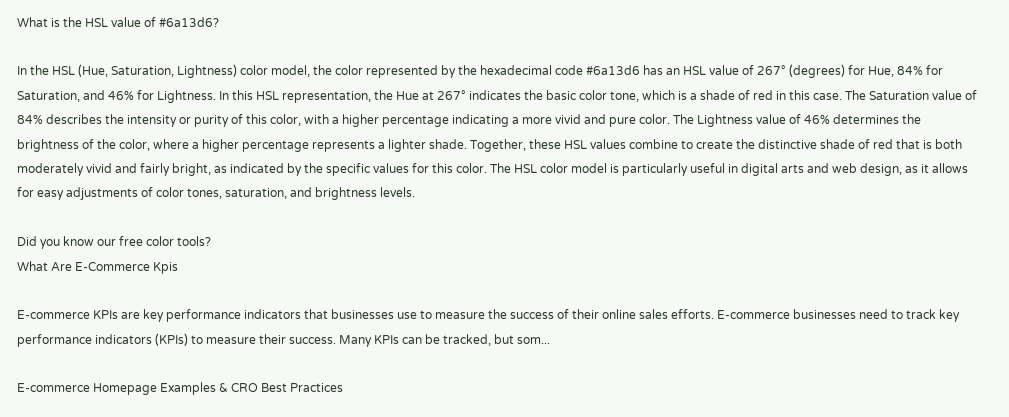What is the HSL value of #6a13d6?

In the HSL (Hue, Saturation, Lightness) color model, the color represented by the hexadecimal code #6a13d6 has an HSL value of 267° (degrees) for Hue, 84% for Saturation, and 46% for Lightness. In this HSL representation, the Hue at 267° indicates the basic color tone, which is a shade of red in this case. The Saturation value of 84% describes the intensity or purity of this color, with a higher percentage indicating a more vivid and pure color. The Lightness value of 46% determines the brightness of the color, where a higher percentage represents a lighter shade. Together, these HSL values combine to create the distinctive shade of red that is both moderately vivid and fairly bright, as indicated by the specific values for this color. The HSL color model is particularly useful in digital arts and web design, as it allows for easy adjustments of color tones, saturation, and brightness levels.

Did you know our free color tools?
What Are E-Commerce Kpis

E-commerce KPIs are key performance indicators that businesses use to measure the success of their online sales efforts. E-commerce businesses need to track key performance indicators (KPIs) to measure their success. Many KPIs can be tracked, but som...

E-commerce Homepage Examples & CRO Best Practices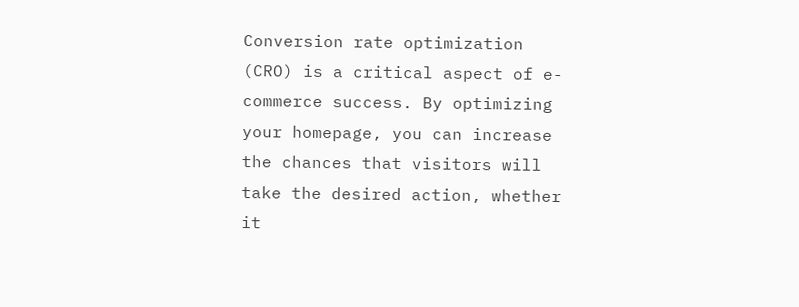Conversion rate optimization (CRO) is a critical aspect of e-commerce success. By optimizing your homepage, you can increase the chances that visitors will take the desired action, whether it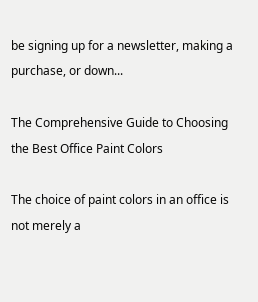be signing up for a newsletter, making a purchase, or down...

The Comprehensive Guide to Choosing the Best Office Paint Colors

The choice of paint colors in an office is not merely a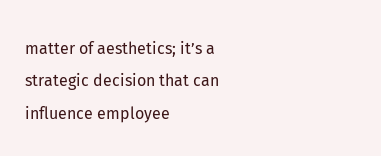matter of aesthetics; it’s a strategic decision that can influence employee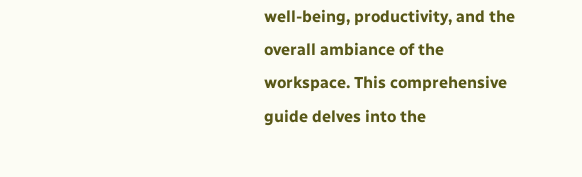well-being, productivity, and the overall ambiance of the workspace. This comprehensive guide delves into the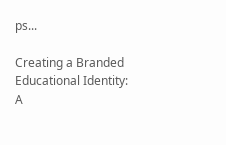ps...

Creating a Branded Educational Identity: A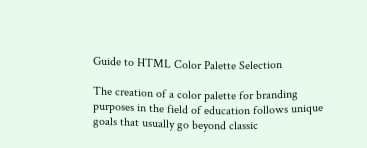Guide to HTML Color Palette Selection

The creation of a color palette for branding purposes in the field of education follows unique goals that usually go beyond classic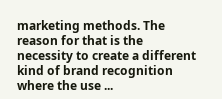marketing methods. The reason for that is the necessity to create a different kind of brand recognition where the use ...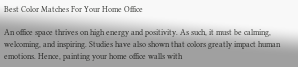Best Color Matches For Your Home Office

An office space thrives on high energy and positivity. As such, it must be calming, welcoming, and inspiring. Studies have also shown that colors greatly impact human emotions. Hence, painting your home office walls with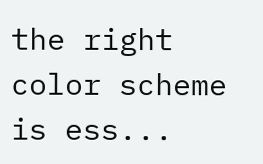the right color scheme is ess...